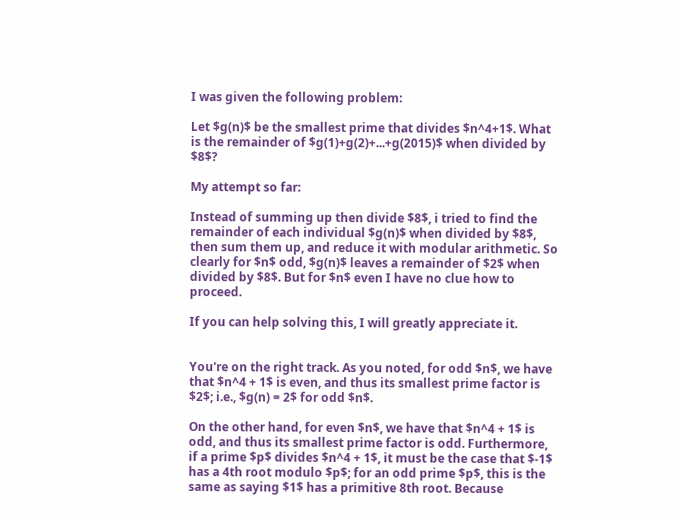I was given the following problem:

Let $g(n)$ be the smallest prime that divides $n^4+1$. What is the remainder of $g(1)+g(2)+...+g(2015)$ when divided by $8$?

My attempt so far:

Instead of summing up then divide $8$, i tried to find the remainder of each individual $g(n)$ when divided by $8$, then sum them up, and reduce it with modular arithmetic. So clearly for $n$ odd, $g(n)$ leaves a remainder of $2$ when divided by $8$. But for $n$ even I have no clue how to proceed.

If you can help solving this, I will greatly appreciate it.


You're on the right track. As you noted, for odd $n$, we have that $n^4 + 1$ is even, and thus its smallest prime factor is $2$; i.e., $g(n) = 2$ for odd $n$.

On the other hand, for even $n$, we have that $n^4 + 1$ is odd, and thus its smallest prime factor is odd. Furthermore, if a prime $p$ divides $n^4 + 1$, it must be the case that $-1$ has a 4th root modulo $p$; for an odd prime $p$, this is the same as saying $1$ has a primitive 8th root. Because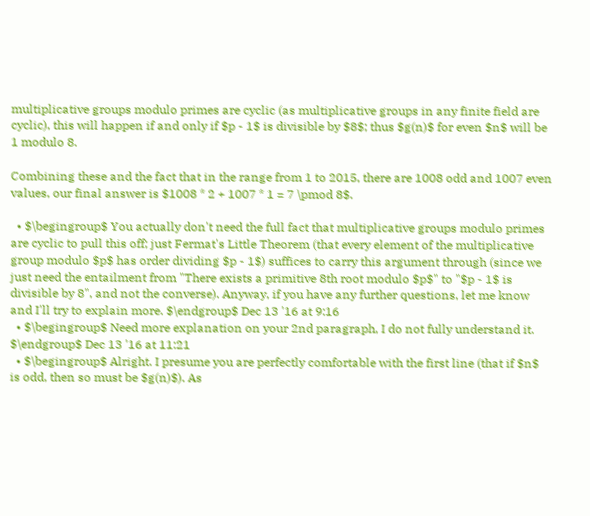multiplicative groups modulo primes are cyclic (as multiplicative groups in any finite field are cyclic), this will happen if and only if $p - 1$ is divisible by $8$; thus $g(n)$ for even $n$ will be 1 modulo 8.

Combining these and the fact that in the range from 1 to 2015, there are 1008 odd and 1007 even values, our final answer is $1008 * 2 + 1007 * 1 = 7 \pmod 8$.

  • $\begingroup$ You actually don't need the full fact that multiplicative groups modulo primes are cyclic to pull this off; just Fermat's Little Theorem (that every element of the multiplicative group modulo $p$ has order dividing $p - 1$) suffices to carry this argument through (since we just need the entailment from "There exists a primitive 8th root modulo $p$" to "$p - 1$ is divisible by 8", and not the converse). Anyway, if you have any further questions, let me know and I'll try to explain more. $\endgroup$ Dec 13 '16 at 9:16
  • $\begingroup$ Need more explanation on your 2nd paragraph, I do not fully understand it. $\endgroup$ Dec 13 '16 at 11:21
  • $\begingroup$ Alright. I presume you are perfectly comfortable with the first line (that if $n$ is odd, then so must be $g(n)$). As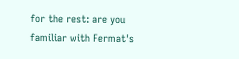for the rest: are you familiar with Fermat's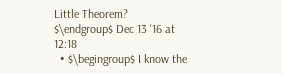Little Theorem? $\endgroup$ Dec 13 '16 at 12:18
  • $\begingroup$ I know the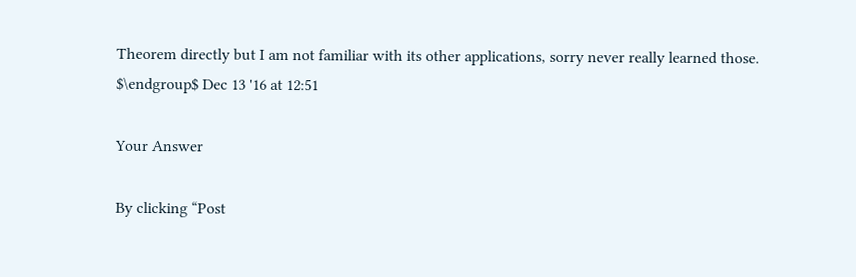Theorem directly but I am not familiar with its other applications, sorry never really learned those. $\endgroup$ Dec 13 '16 at 12:51

Your Answer

By clicking “Post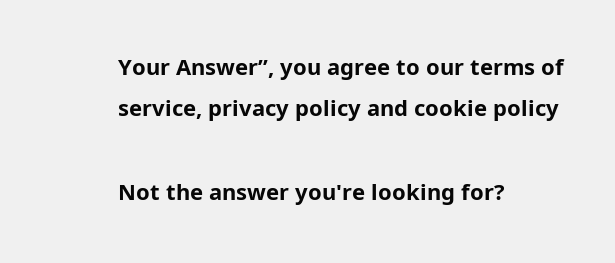Your Answer”, you agree to our terms of service, privacy policy and cookie policy

Not the answer you're looking for?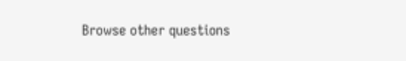Browse other questions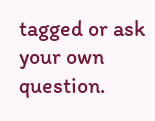tagged or ask your own question.